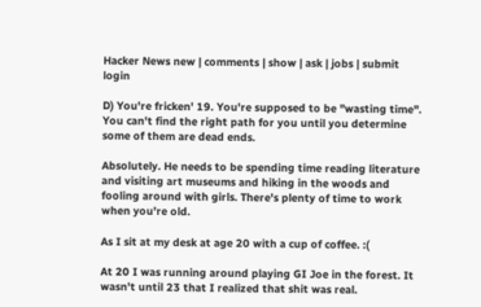Hacker News new | comments | show | ask | jobs | submit login

D) You're fricken' 19. You're supposed to be "wasting time". You can't find the right path for you until you determine some of them are dead ends.

Absolutely. He needs to be spending time reading literature and visiting art museums and hiking in the woods and fooling around with girls. There's plenty of time to work when you're old.

As I sit at my desk at age 20 with a cup of coffee. :(

At 20 I was running around playing GI Joe in the forest. It wasn't until 23 that I realized that shit was real.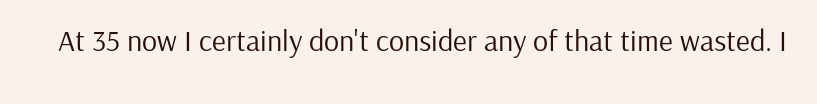At 35 now I certainly don't consider any of that time wasted. I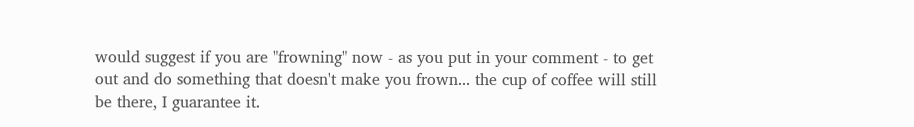would suggest if you are "frowning" now - as you put in your comment - to get out and do something that doesn't make you frown... the cup of coffee will still be there, I guarantee it.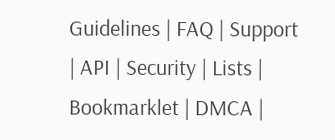Guidelines | FAQ | Support | API | Security | Lists | Bookmarklet | DMCA |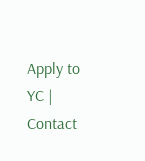Apply to YC | Contact